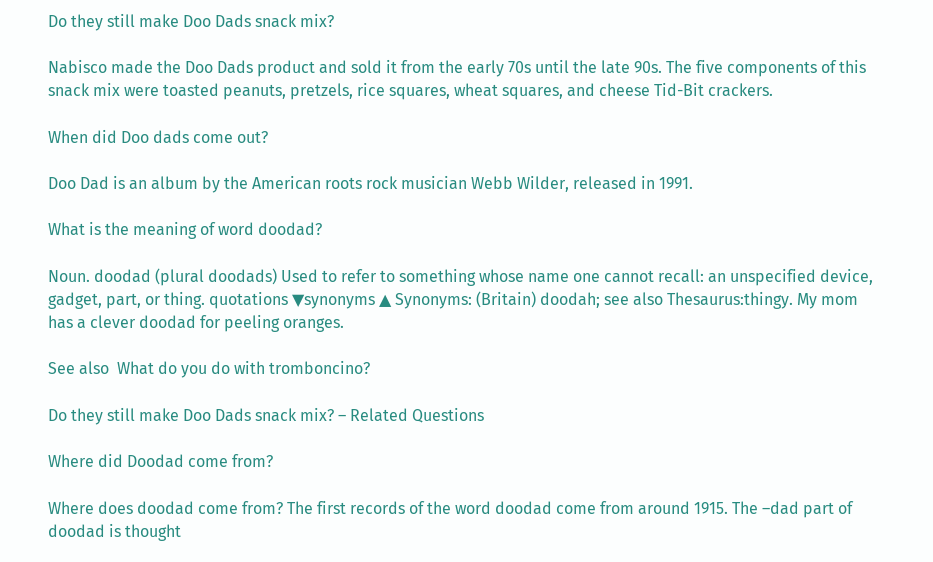Do they still make Doo Dads snack mix?

Nabisco made the Doo Dads product and sold it from the early 70s until the late 90s. The five components of this snack mix were toasted peanuts, pretzels, rice squares, wheat squares, and cheese Tid-Bit crackers.

When did Doo dads come out?

Doo Dad is an album by the American roots rock musician Webb Wilder, released in 1991.

What is the meaning of word doodad?

Noun. doodad (plural doodads) Used to refer to something whose name one cannot recall: an unspecified device, gadget, part, or thing. quotations ▼synonyms ▲ Synonyms: (Britain) doodah; see also Thesaurus:thingy. My mom has a clever doodad for peeling oranges.

See also  What do you do with tromboncino?

Do they still make Doo Dads snack mix? – Related Questions

Where did Doodad come from?

Where does doodad come from? The first records of the word doodad come from around 1915. The –dad part of doodad is thought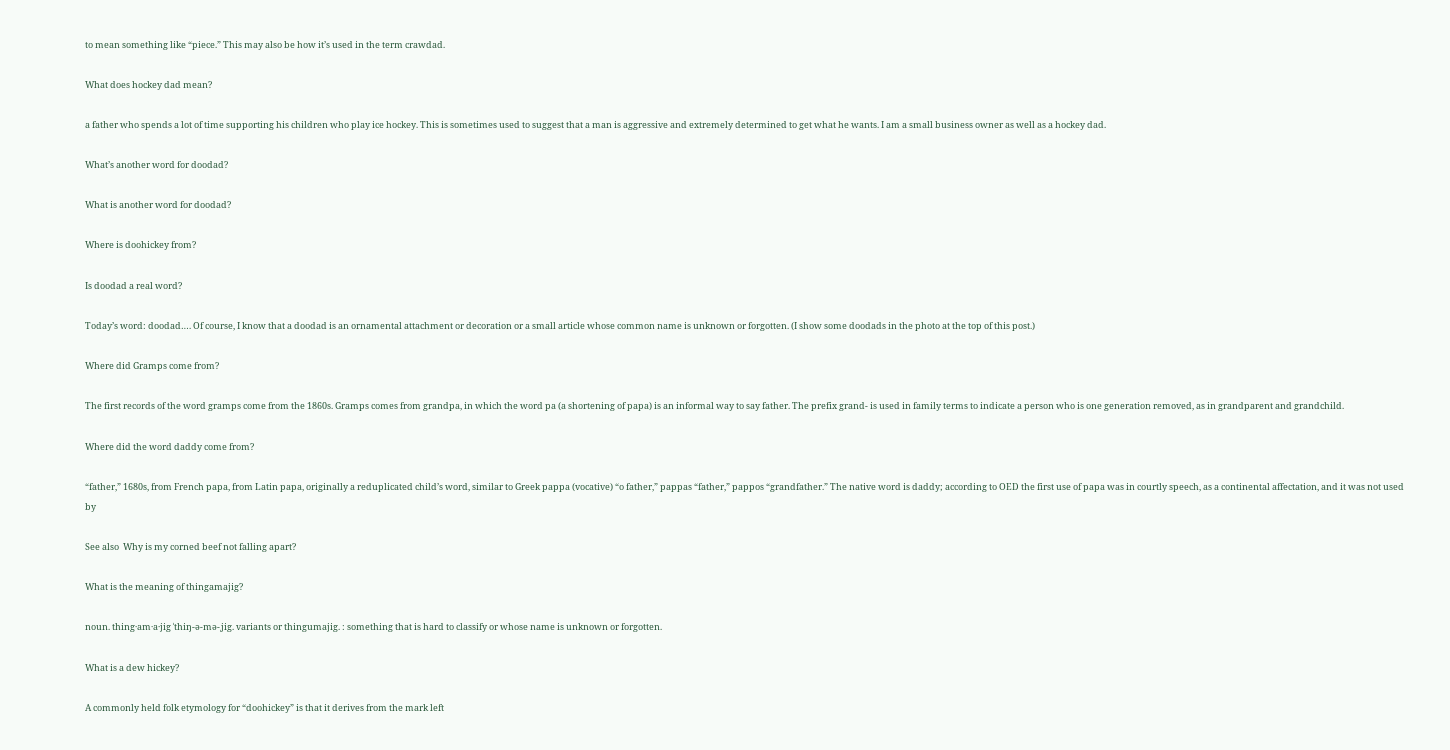to mean something like “piece.” This may also be how it’s used in the term crawdad.

What does hockey dad mean?

a father who spends a lot of time supporting his children who play ice hockey. This is sometimes used to suggest that a man is aggressive and extremely determined to get what he wants. I am a small business owner as well as a hockey dad.

What’s another word for doodad?

What is another word for doodad?

Where is doohickey from?

Is doodad a real word?

Today’s word: doodad…. Of course, I know that a doodad is an ornamental attachment or decoration or a small article whose common name is unknown or forgotten. (I show some doodads in the photo at the top of this post.)

Where did Gramps come from?

The first records of the word gramps come from the 1860s. Gramps comes from grandpa, in which the word pa (a shortening of papa) is an informal way to say father. The prefix grand- is used in family terms to indicate a person who is one generation removed, as in grandparent and grandchild.

Where did the word daddy come from?

“father,” 1680s, from French papa, from Latin papa, originally a reduplicated child’s word, similar to Greek pappa (vocative) “o father,” pappas “father,” pappos “grandfather.” The native word is daddy; according to OED the first use of papa was in courtly speech, as a continental affectation, and it was not used by

See also  Why is my corned beef not falling apart?

What is the meaning of thingamajig?

noun. thing·am·a·jig ˈthiŋ-ə-mə-ˌjig. variants or thingumajig. : something that is hard to classify or whose name is unknown or forgotten.

What is a dew hickey?

A commonly held folk etymology for “doohickey” is that it derives from the mark left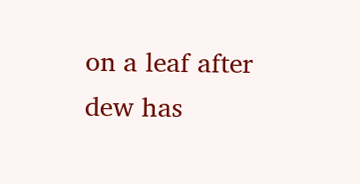on a leaf after dew has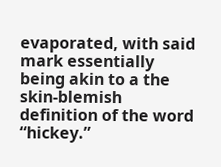evaporated, with said mark essentially being akin to a the skin-blemish definition of the word “hickey.”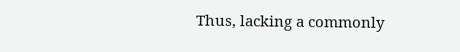Thus, lacking a commonly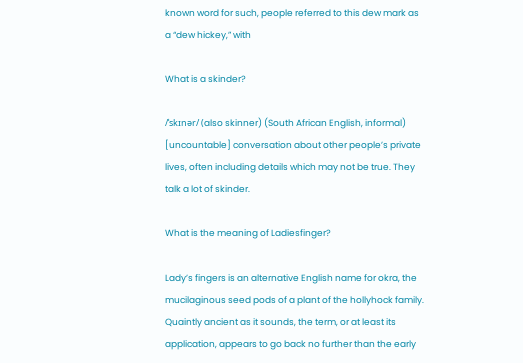known word for such, people referred to this dew mark as a “dew hickey,” with

What is a skinder?

/ˈskɪnər/ (also skinner) (South African English, informal) [uncountable] conversation about other people’s private lives, often including details which may not be true. They talk a lot of skinder.

What is the meaning of Ladiesfinger?

Lady’s fingers is an alternative English name for okra, the mucilaginous seed pods of a plant of the hollyhock family. Quaintly ancient as it sounds, the term, or at least its application, appears to go back no further than the early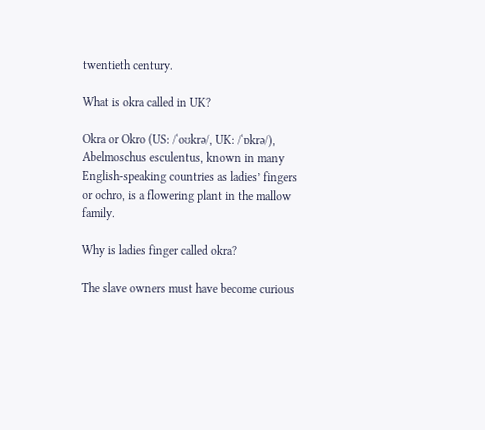twentieth century.

What is okra called in UK?

Okra or Okro (US: /ˈoʊkrə/, UK: /ˈɒkrə/), Abelmoschus esculentus, known in many English-speaking countries as ladies’ fingers or ochro, is a flowering plant in the mallow family.

Why is ladies finger called okra?

The slave owners must have become curious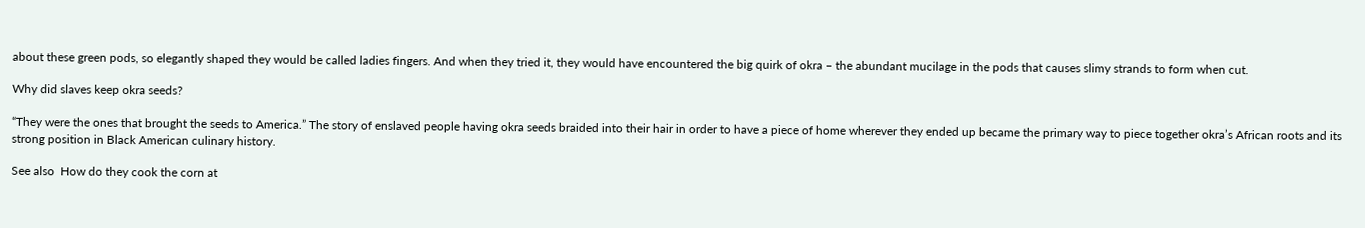about these green pods, so elegantly shaped they would be called ladies fingers. And when they tried it, they would have encountered the big quirk of okra – the abundant mucilage in the pods that causes slimy strands to form when cut.

Why did slaves keep okra seeds?

“They were the ones that brought the seeds to America.” The story of enslaved people having okra seeds braided into their hair in order to have a piece of home wherever they ended up became the primary way to piece together okra’s African roots and its strong position in Black American culinary history.

See also  How do they cook the corn at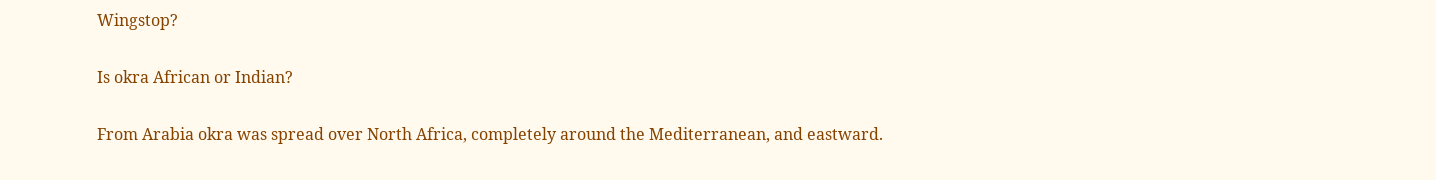Wingstop?

Is okra African or Indian?

From Arabia okra was spread over North Africa, completely around the Mediterranean, and eastward.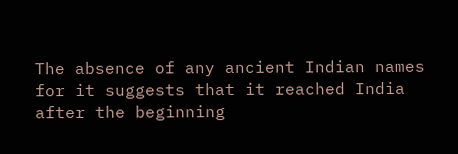The absence of any ancient Indian names for it suggests that it reached India after the beginning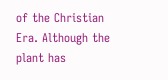of the Christian Era. Although the plant has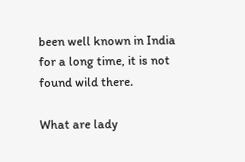been well known in India for a long time, it is not found wild there.

What are lady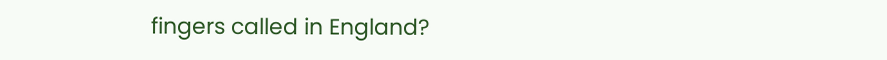fingers called in England?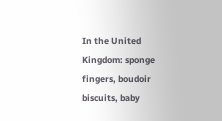In the United Kingdom: sponge fingers, boudoir biscuits, baby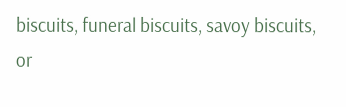biscuits, funeral biscuits, savoy biscuits, or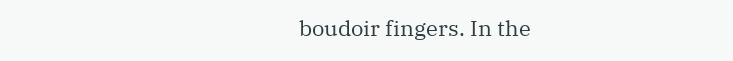boudoir fingers. In the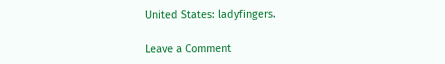United States: ladyfingers.

Leave a Comment